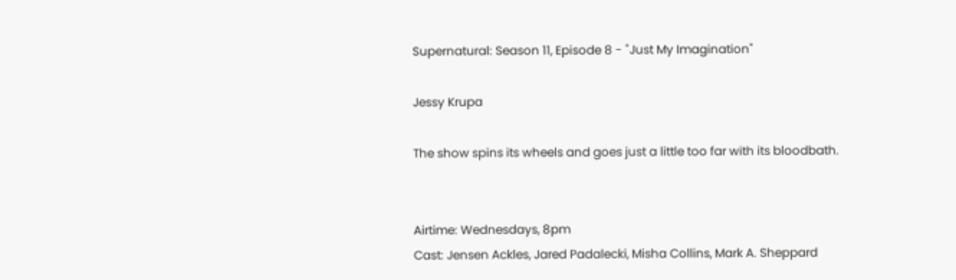Supernatural: Season 11, Episode 8 - "Just My Imagination"

Jessy Krupa

The show spins its wheels and goes just a little too far with its bloodbath.


Airtime: Wednesdays, 8pm
Cast: Jensen Ackles, Jared Padalecki, Misha Collins, Mark A. Sheppard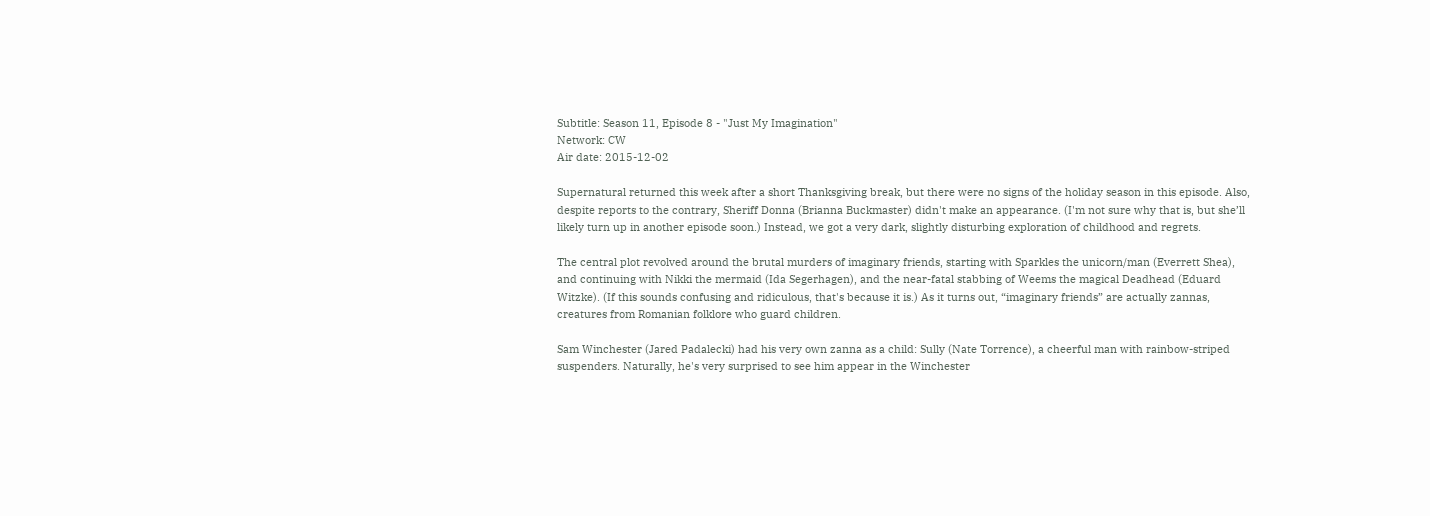Subtitle: Season 11, Episode 8 - "Just My Imagination"
Network: CW
Air date: 2015-12-02

Supernatural returned this week after a short Thanksgiving break, but there were no signs of the holiday season in this episode. Also, despite reports to the contrary, Sheriff Donna (Brianna Buckmaster) didn't make an appearance. (I'm not sure why that is, but she’ll likely turn up in another episode soon.) Instead, we got a very dark, slightly disturbing exploration of childhood and regrets.

The central plot revolved around the brutal murders of imaginary friends, starting with Sparkles the unicorn/man (Everrett Shea), and continuing with Nikki the mermaid (Ida Segerhagen), and the near-fatal stabbing of Weems the magical Deadhead (Eduard Witzke). (If this sounds confusing and ridiculous, that's because it is.) As it turns out, “imaginary friends” are actually zannas, creatures from Romanian folklore who guard children.

Sam Winchester (Jared Padalecki) had his very own zanna as a child: Sully (Nate Torrence), a cheerful man with rainbow-striped suspenders. Naturally, he's very surprised to see him appear in the Winchester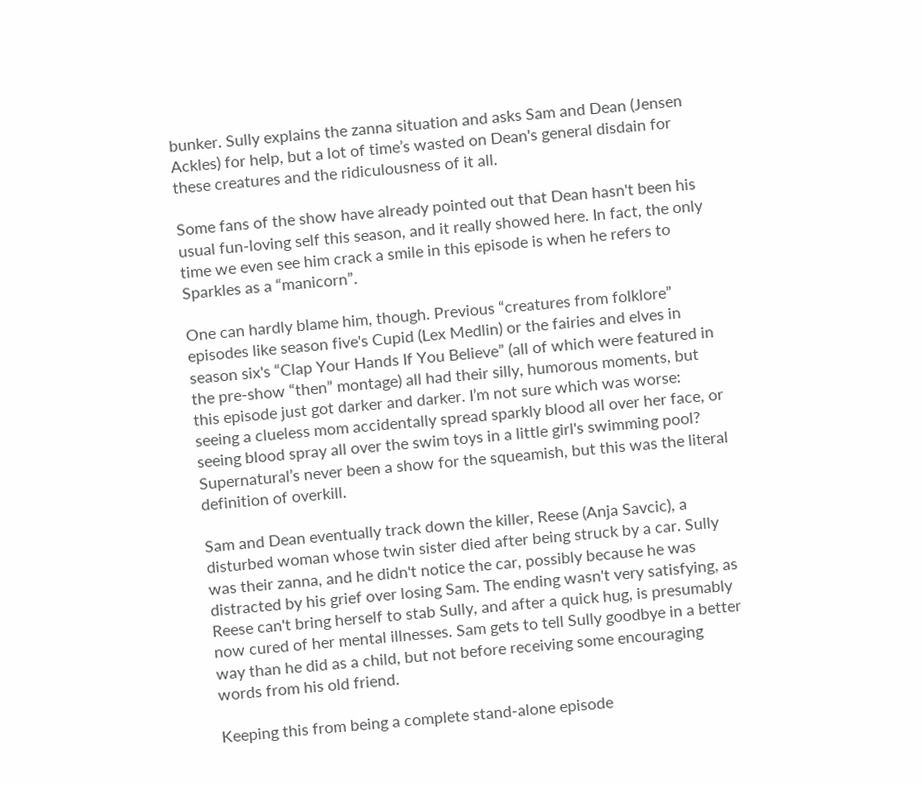bunker. Sully explains the zanna situation and asks Sam and Dean (Jensen Ackles) for help, but a lot of time’s wasted on Dean's general disdain for these creatures and the ridiculousness of it all.

Some fans of the show have already pointed out that Dean hasn't been his usual fun-loving self this season, and it really showed here. In fact, the only time we even see him crack a smile in this episode is when he refers to Sparkles as a “manicorn”.

One can hardly blame him, though. Previous “creatures from folklore” episodes like season five's Cupid (Lex Medlin) or the fairies and elves in season six's “Clap Your Hands If You Believe” (all of which were featured in the pre-show “then” montage) all had their silly, humorous moments, but this episode just got darker and darker. I’m not sure which was worse: seeing a clueless mom accidentally spread sparkly blood all over her face, or seeing blood spray all over the swim toys in a little girl's swimming pool? Supernatural’s never been a show for the squeamish, but this was the literal definition of overkill.

Sam and Dean eventually track down the killer, Reese (Anja Savcic), a disturbed woman whose twin sister died after being struck by a car. Sully was their zanna, and he didn't notice the car, possibly because he was distracted by his grief over losing Sam. The ending wasn't very satisfying, as Reese can't bring herself to stab Sully, and after a quick hug, is presumably now cured of her mental illnesses. Sam gets to tell Sully goodbye in a better way than he did as a child, but not before receiving some encouraging words from his old friend.

Keeping this from being a complete stand-alone episode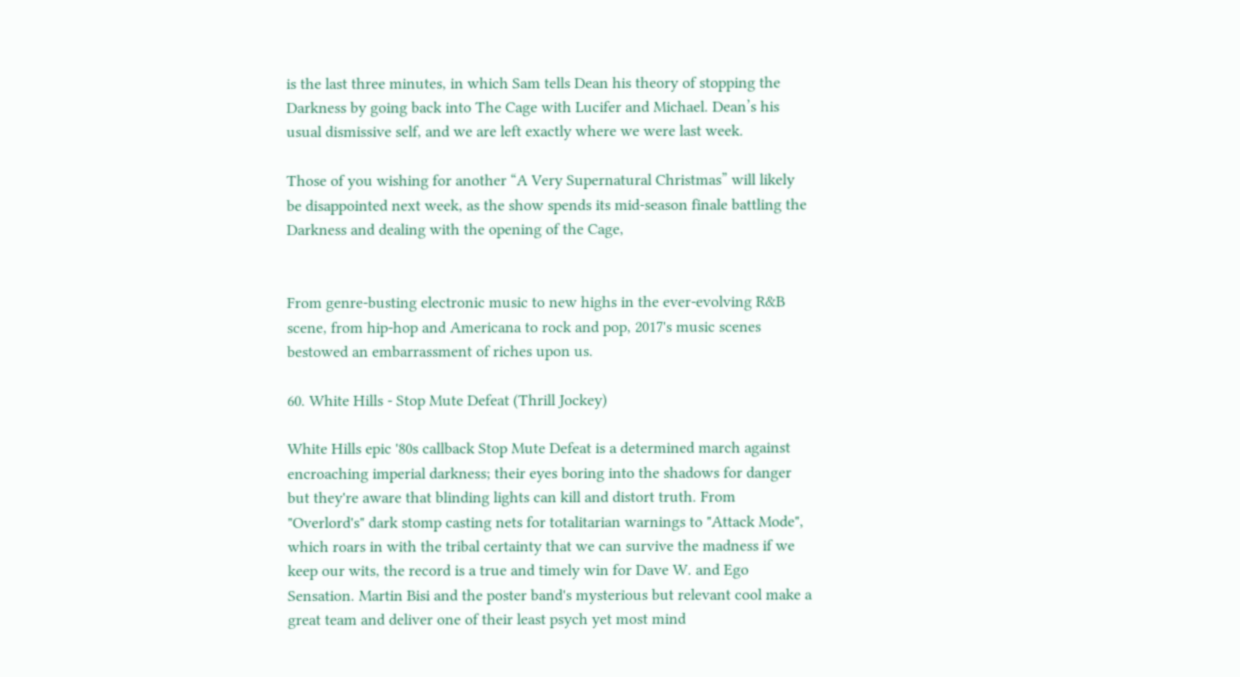is the last three minutes, in which Sam tells Dean his theory of stopping the Darkness by going back into The Cage with Lucifer and Michael. Dean’s his usual dismissive self, and we are left exactly where we were last week.

Those of you wishing for another “A Very Supernatural Christmas” will likely be disappointed next week, as the show spends its mid-season finale battling the Darkness and dealing with the opening of the Cage,


From genre-busting electronic music to new highs in the ever-evolving R&B scene, from hip-hop and Americana to rock and pop, 2017's music scenes bestowed an embarrassment of riches upon us.

60. White Hills - Stop Mute Defeat (Thrill Jockey)

White Hills epic '80s callback Stop Mute Defeat is a determined march against encroaching imperial darkness; their eyes boring into the shadows for danger but they're aware that blinding lights can kill and distort truth. From "Overlord's" dark stomp casting nets for totalitarian warnings to "Attack Mode", which roars in with the tribal certainty that we can survive the madness if we keep our wits, the record is a true and timely win for Dave W. and Ego Sensation. Martin Bisi and the poster band's mysterious but relevant cool make a great team and deliver one of their least psych yet most mind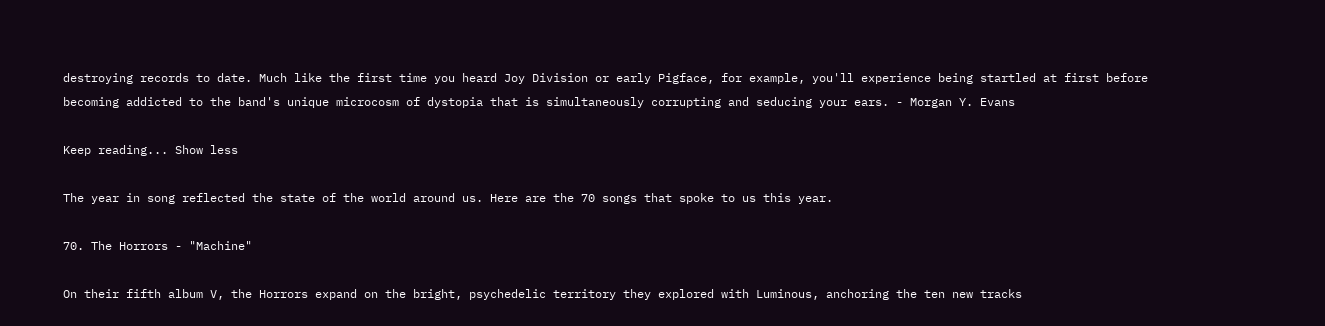destroying records to date. Much like the first time you heard Joy Division or early Pigface, for example, you'll experience being startled at first before becoming addicted to the band's unique microcosm of dystopia that is simultaneously corrupting and seducing your ears. - Morgan Y. Evans

Keep reading... Show less

The year in song reflected the state of the world around us. Here are the 70 songs that spoke to us this year.

70. The Horrors - "Machine"

On their fifth album V, the Horrors expand on the bright, psychedelic territory they explored with Luminous, anchoring the ten new tracks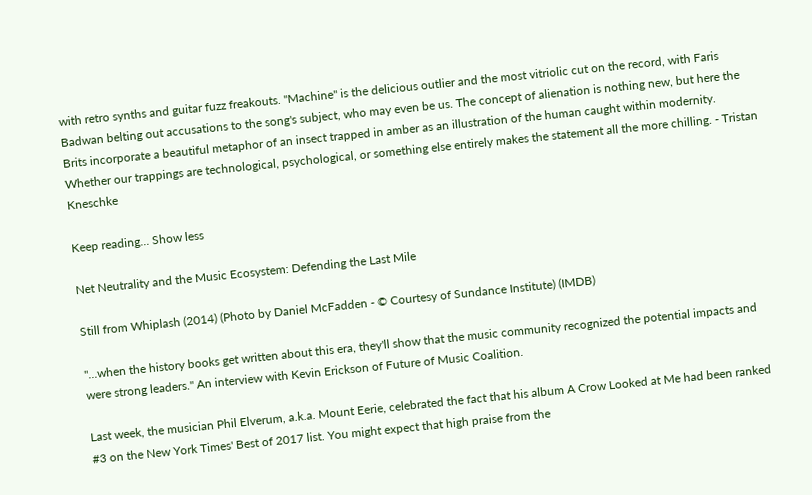with retro synths and guitar fuzz freakouts. "Machine" is the delicious outlier and the most vitriolic cut on the record, with Faris Badwan belting out accusations to the song's subject, who may even be us. The concept of alienation is nothing new, but here the Brits incorporate a beautiful metaphor of an insect trapped in amber as an illustration of the human caught within modernity. Whether our trappings are technological, psychological, or something else entirely makes the statement all the more chilling. - Tristan Kneschke

Keep reading... Show less

Net Neutrality and the Music Ecosystem: Defending the Last Mile

Still from Whiplash (2014) (Photo by Daniel McFadden - © Courtesy of Sundance Institute) (IMDB)

"...when the history books get written about this era, they'll show that the music community recognized the potential impacts and were strong leaders." An interview with Kevin Erickson of Future of Music Coalition.

Last week, the musician Phil Elverum, a.k.a. Mount Eerie, celebrated the fact that his album A Crow Looked at Me had been ranked #3 on the New York Times' Best of 2017 list. You might expect that high praise from the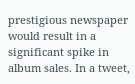prestigious newspaper would result in a significant spike in album sales. In a tweet,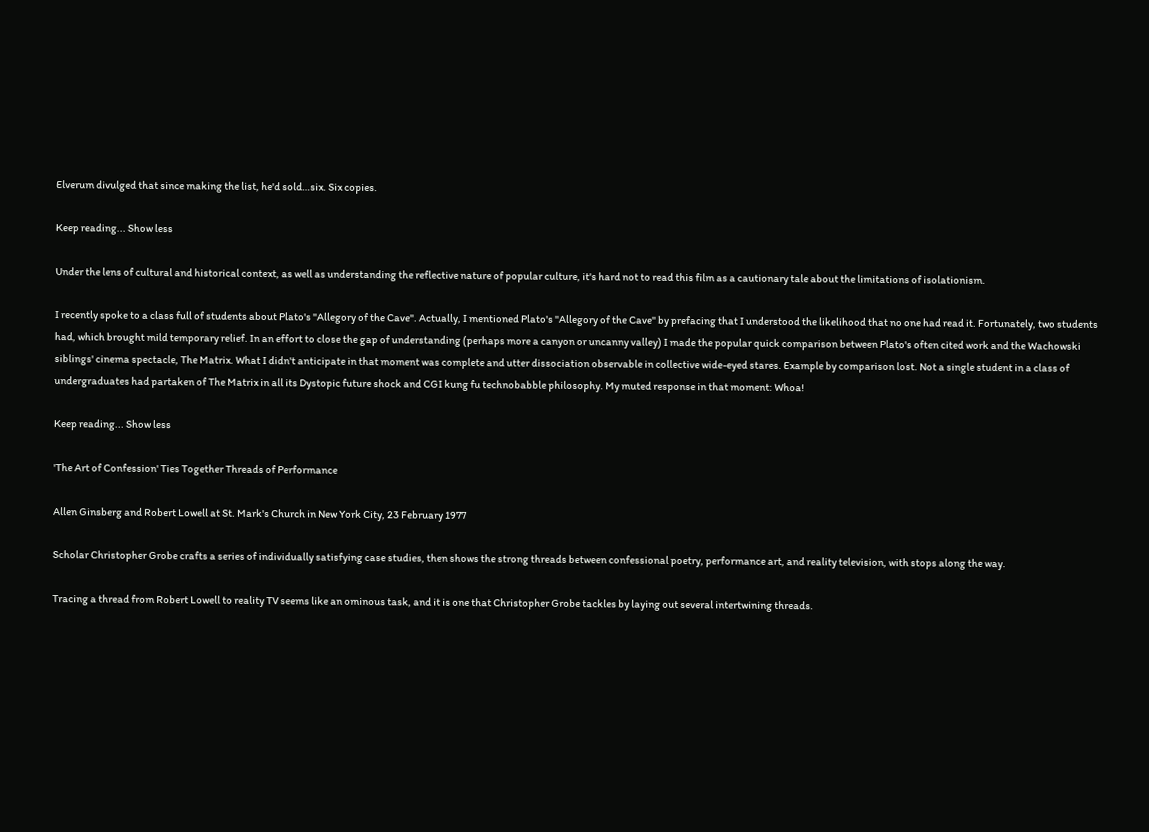Elverum divulged that since making the list, he'd sold…six. Six copies.

Keep reading... Show less

Under the lens of cultural and historical context, as well as understanding the reflective nature of popular culture, it's hard not to read this film as a cautionary tale about the limitations of isolationism.

I recently spoke to a class full of students about Plato's "Allegory of the Cave". Actually, I mentioned Plato's "Allegory of the Cave" by prefacing that I understood the likelihood that no one had read it. Fortunately, two students had, which brought mild temporary relief. In an effort to close the gap of understanding (perhaps more a canyon or uncanny valley) I made the popular quick comparison between Plato's often cited work and the Wachowski siblings' cinema spectacle, The Matrix. What I didn't anticipate in that moment was complete and utter dissociation observable in collective wide-eyed stares. Example by comparison lost. Not a single student in a class of undergraduates had partaken of The Matrix in all its Dystopic future shock and CGI kung fu technobabble philosophy. My muted response in that moment: Whoa!

Keep reading... Show less

'The Art of Confession' Ties Together Threads of Performance

Allen Ginsberg and Robert Lowell at St. Mark's Church in New York City, 23 February 1977

Scholar Christopher Grobe crafts a series of individually satisfying case studies, then shows the strong threads between confessional poetry, performance art, and reality television, with stops along the way.

Tracing a thread from Robert Lowell to reality TV seems like an ominous task, and it is one that Christopher Grobe tackles by laying out several intertwining threads.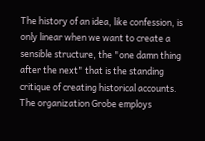The history of an idea, like confession, is only linear when we want to create a sensible structure, the "one damn thing after the next" that is the standing critique of creating historical accounts. The organization Grobe employs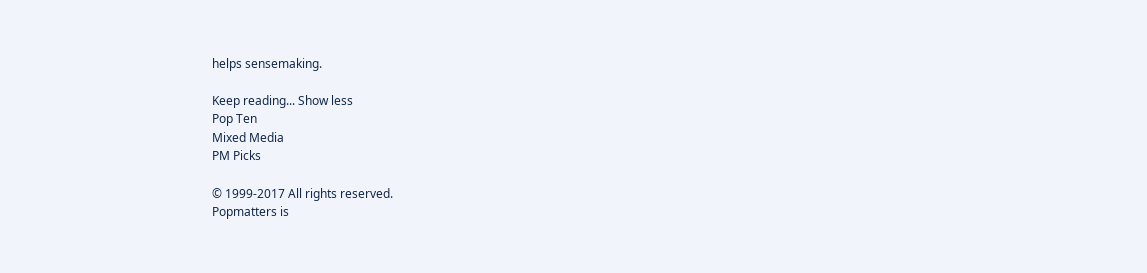helps sensemaking.

Keep reading... Show less
Pop Ten
Mixed Media
PM Picks

© 1999-2017 All rights reserved.
Popmatters is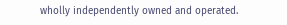wholly independently owned and operated.